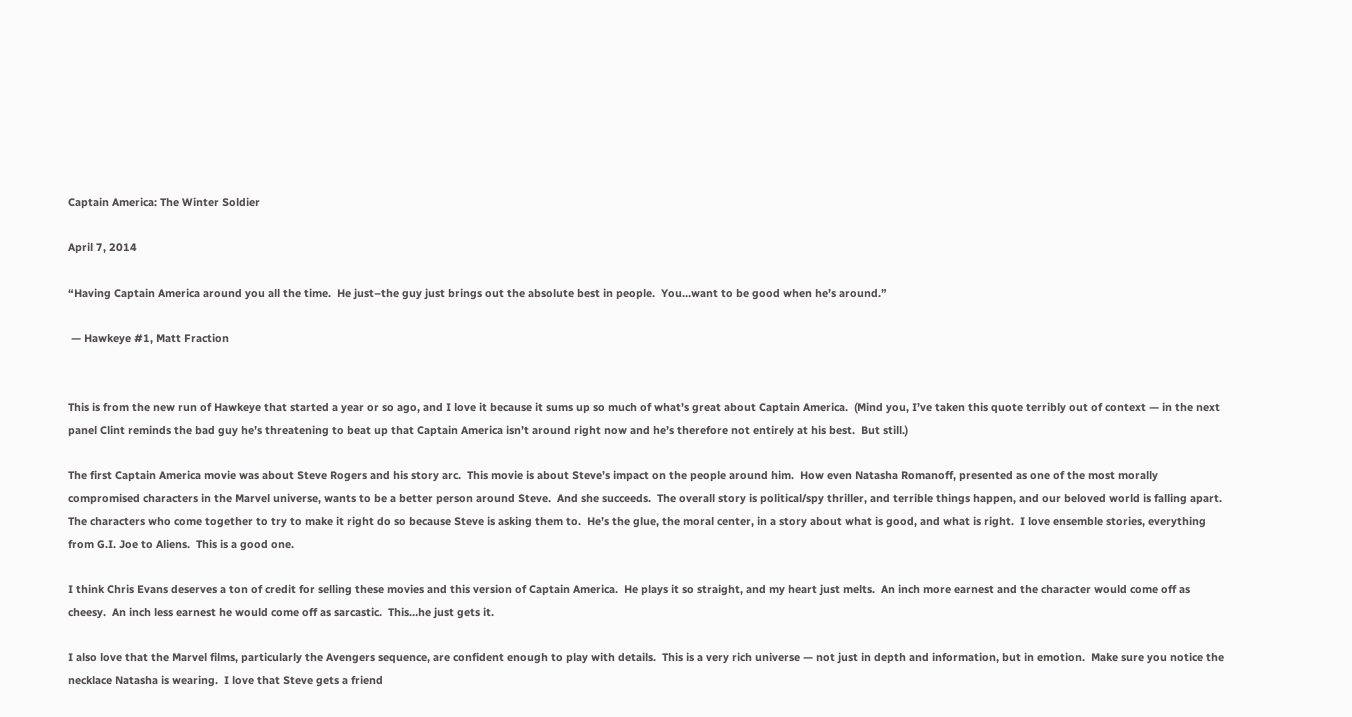Captain America: The Winter Soldier

April 7, 2014

“Having Captain America around you all the time.  He just–the guy just brings out the absolute best in people.  You…want to be good when he’s around.”

 — Hawkeye #1, Matt Fraction


This is from the new run of Hawkeye that started a year or so ago, and I love it because it sums up so much of what’s great about Captain America.  (Mind you, I’ve taken this quote terribly out of context — in the next panel Clint reminds the bad guy he’s threatening to beat up that Captain America isn’t around right now and he’s therefore not entirely at his best.  But still.)

The first Captain America movie was about Steve Rogers and his story arc.  This movie is about Steve’s impact on the people around him.  How even Natasha Romanoff, presented as one of the most morally compromised characters in the Marvel universe, wants to be a better person around Steve.  And she succeeds.  The overall story is political/spy thriller, and terrible things happen, and our beloved world is falling apart.  The characters who come together to try to make it right do so because Steve is asking them to.  He’s the glue, the moral center, in a story about what is good, and what is right.  I love ensemble stories, everything from G.I. Joe to Aliens.  This is a good one.

I think Chris Evans deserves a ton of credit for selling these movies and this version of Captain America.  He plays it so straight, and my heart just melts.  An inch more earnest and the character would come off as cheesy.  An inch less earnest he would come off as sarcastic.  This…he just gets it.

I also love that the Marvel films, particularly the Avengers sequence, are confident enough to play with details.  This is a very rich universe — not just in depth and information, but in emotion.  Make sure you notice the necklace Natasha is wearing.  I love that Steve gets a friend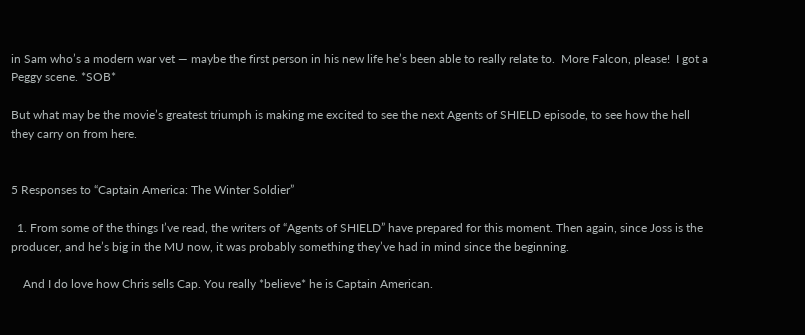in Sam who’s a modern war vet — maybe the first person in his new life he’s been able to really relate to.  More Falcon, please!  I got a Peggy scene. *SOB*

But what may be the movie’s greatest triumph is making me excited to see the next Agents of SHIELD episode, to see how the hell they carry on from here.


5 Responses to “Captain America: The Winter Soldier”

  1. From some of the things I’ve read, the writers of “Agents of SHIELD” have prepared for this moment. Then again, since Joss is the producer, and he’s big in the MU now, it was probably something they’ve had in mind since the beginning.

    And I do love how Chris sells Cap. You really *believe* he is Captain American.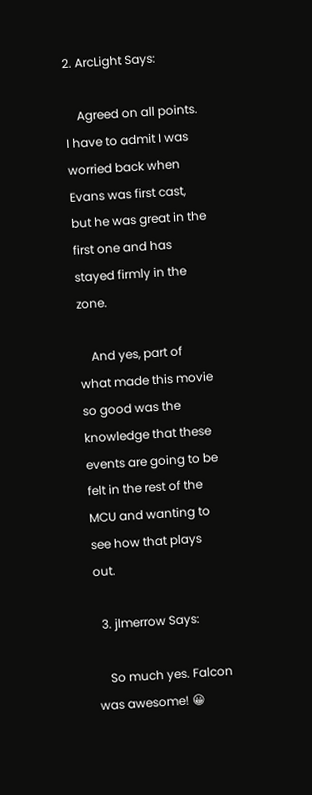2. ArcLight Says:

    Agreed on all points. I have to admit I was worried back when Evans was first cast, but he was great in the first one and has stayed firmly in the zone.

    And yes, part of what made this movie so good was the knowledge that these events are going to be felt in the rest of the MCU and wanting to see how that plays out.

  3. jlmerrow Says:

    So much yes. Falcon was awesome! 😀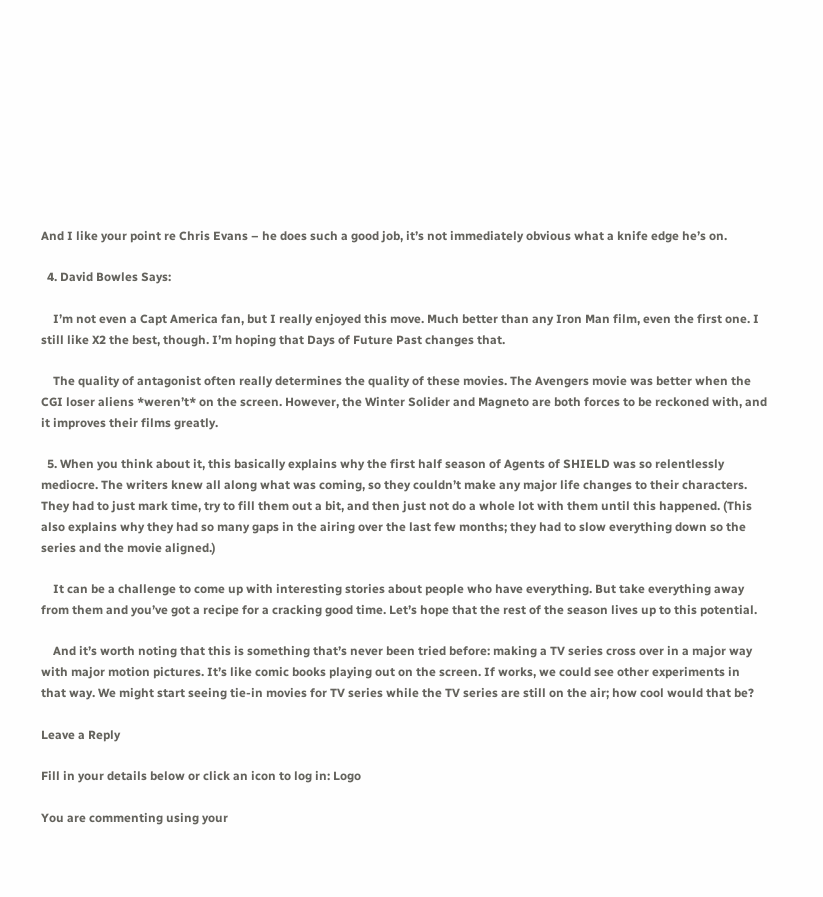And I like your point re Chris Evans – he does such a good job, it’s not immediately obvious what a knife edge he’s on.

  4. David Bowles Says:

    I’m not even a Capt America fan, but I really enjoyed this move. Much better than any Iron Man film, even the first one. I still like X2 the best, though. I’m hoping that Days of Future Past changes that.

    The quality of antagonist often really determines the quality of these movies. The Avengers movie was better when the CGI loser aliens *weren’t* on the screen. However, the Winter Solider and Magneto are both forces to be reckoned with, and it improves their films greatly.

  5. When you think about it, this basically explains why the first half season of Agents of SHIELD was so relentlessly mediocre. The writers knew all along what was coming, so they couldn’t make any major life changes to their characters. They had to just mark time, try to fill them out a bit, and then just not do a whole lot with them until this happened. (This also explains why they had so many gaps in the airing over the last few months; they had to slow everything down so the series and the movie aligned.)

    It can be a challenge to come up with interesting stories about people who have everything. But take everything away from them and you’ve got a recipe for a cracking good time. Let’s hope that the rest of the season lives up to this potential.

    And it’s worth noting that this is something that’s never been tried before: making a TV series cross over in a major way with major motion pictures. It’s like comic books playing out on the screen. If works, we could see other experiments in that way. We might start seeing tie-in movies for TV series while the TV series are still on the air; how cool would that be?

Leave a Reply

Fill in your details below or click an icon to log in: Logo

You are commenting using your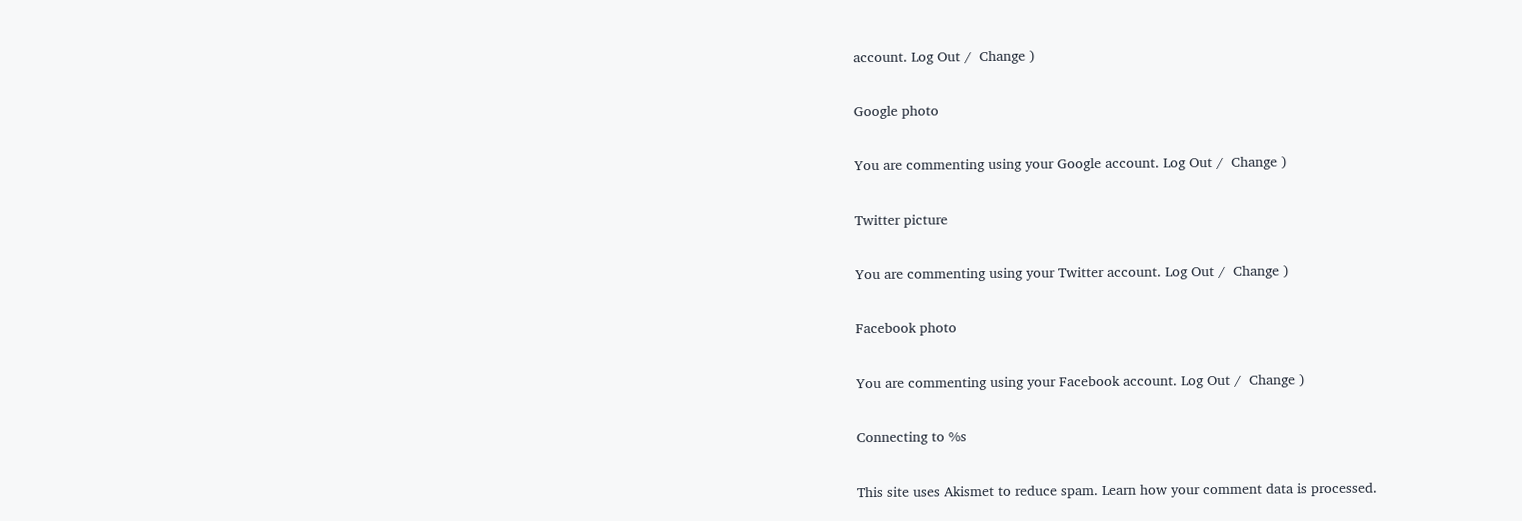account. Log Out /  Change )

Google photo

You are commenting using your Google account. Log Out /  Change )

Twitter picture

You are commenting using your Twitter account. Log Out /  Change )

Facebook photo

You are commenting using your Facebook account. Log Out /  Change )

Connecting to %s

This site uses Akismet to reduce spam. Learn how your comment data is processed.